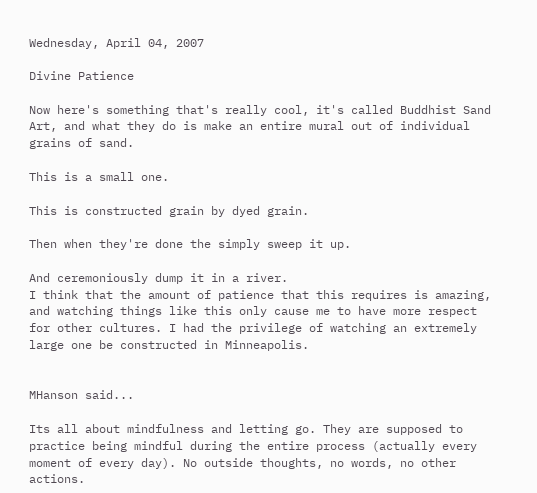Wednesday, April 04, 2007

Divine Patience

Now here's something that's really cool, it's called Buddhist Sand Art, and what they do is make an entire mural out of individual grains of sand.

This is a small one.

This is constructed grain by dyed grain.

Then when they're done the simply sweep it up.

And ceremoniously dump it in a river.
I think that the amount of patience that this requires is amazing, and watching things like this only cause me to have more respect for other cultures. I had the privilege of watching an extremely large one be constructed in Minneapolis.


MHanson said...

Its all about mindfulness and letting go. They are supposed to practice being mindful during the entire process (actually every moment of every day). No outside thoughts, no words, no other actions.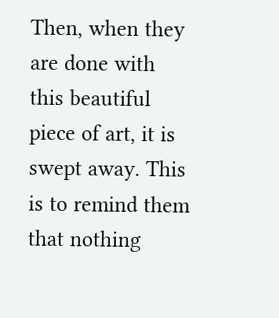Then, when they are done with this beautiful piece of art, it is swept away. This is to remind them that nothing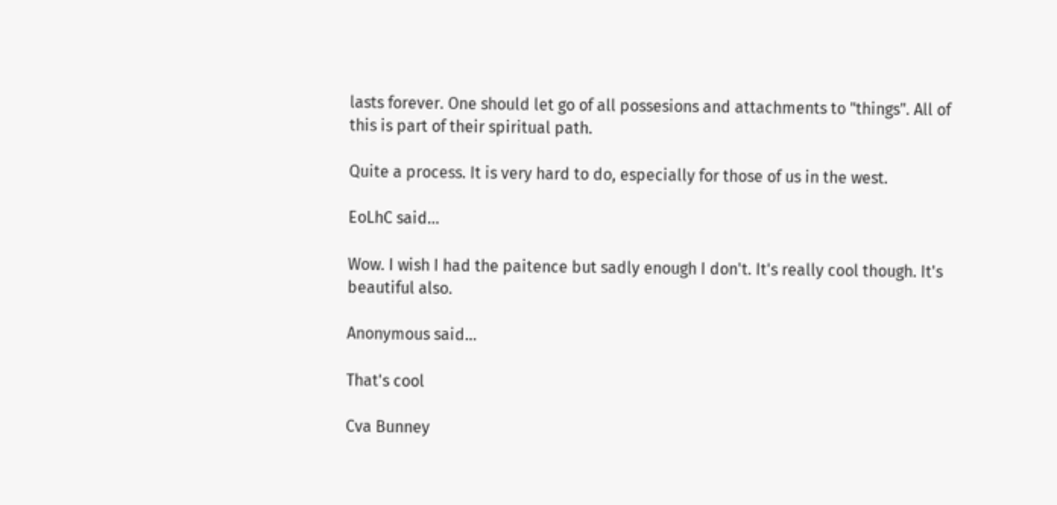lasts forever. One should let go of all possesions and attachments to "things". All of this is part of their spiritual path.

Quite a process. It is very hard to do, especially for those of us in the west.

EoLhC said...

Wow. I wish I had the paitence but sadly enough I don't. It's really cool though. It's beautiful also.

Anonymous said...

That's cool

Cva Bunney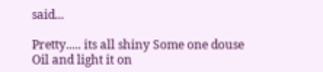said...

Pretty..... its all shiny Some one douse Oil and light it on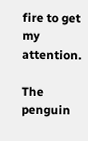fire to get my attention.

The penguin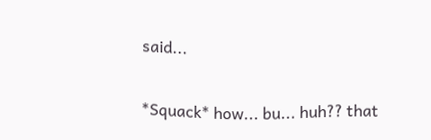said...

*Squack* how... bu... huh?? that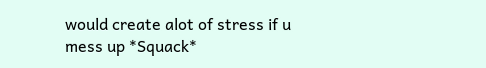would create alot of stress if u mess up *Squack*